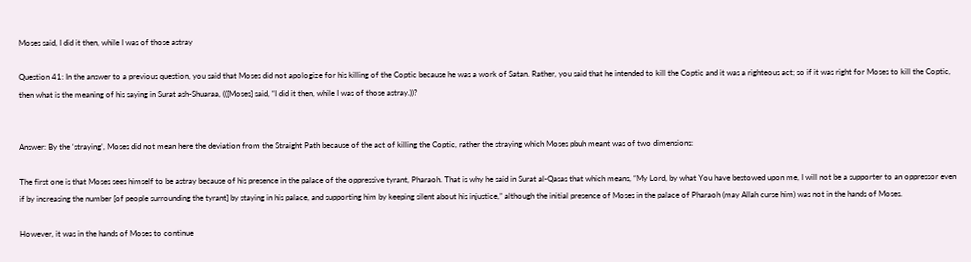Moses said, I did it then, while I was of those astray

Question 41: In the answer to a previous question, you said that Moses did not apologize for his killing of the Coptic because he was a work of Satan. Rather, you said that he intended to kill the Coptic and it was a righteous act; so if it was right for Moses to kill the Coptic, then what is the meaning of his saying in Surat ash-Shuaraa, (([Moses] said, “I did it then, while I was of those astray.))?


Answer: By the ‘straying’, Moses did not mean here the deviation from the Straight Path because of the act of killing the Coptic, rather the straying which Moses pbuh meant was of two dimensions:

The first one is that Moses sees himself to be astray because of his presence in the palace of the oppressive tyrant, Pharaoh. That is why he said in Surat al-Qasas that which means, “My Lord, by what You have bestowed upon me, I will not be a supporter to an oppressor even if by increasing the number [of people surrounding the tyrant] by staying in his palace, and supporting him by keeping silent about his injustice,” although the initial presence of Moses in the palace of Pharaoh (may Allah curse him) was not in the hands of Moses.

However, it was in the hands of Moses to continue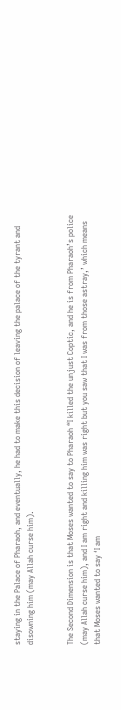staying in the Palace of Pharaoh, and eventually, he had to make this decision of leaving the palace of the tyrant and disowning him (may Allah curse him).


The Second Dimension is that Moses wanted to say to Pharaoh “I killed the unjust Coptic, and he is from Pharaoh’s police (may Allah curse him), and I am right and killing him was right but you saw that I was from those astray,’ which means that Moses wanted to say ‘I am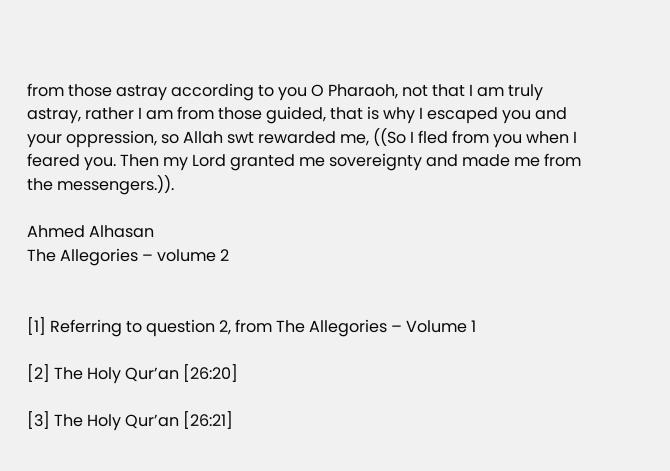from those astray according to you O Pharaoh, not that I am truly astray, rather I am from those guided, that is why I escaped you and your oppression, so Allah swt rewarded me, ((So I fled from you when I feared you. Then my Lord granted me sovereignty and made me from the messengers.)).

Ahmed Alhasan
The Allegories – volume 2


[1] Referring to question 2, from The Allegories – Volume 1

[2] The Holy Qur’an [26:20]

[3] The Holy Qur’an [26:21]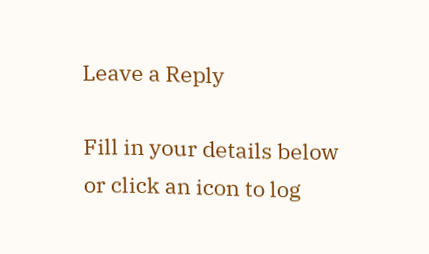Leave a Reply

Fill in your details below or click an icon to log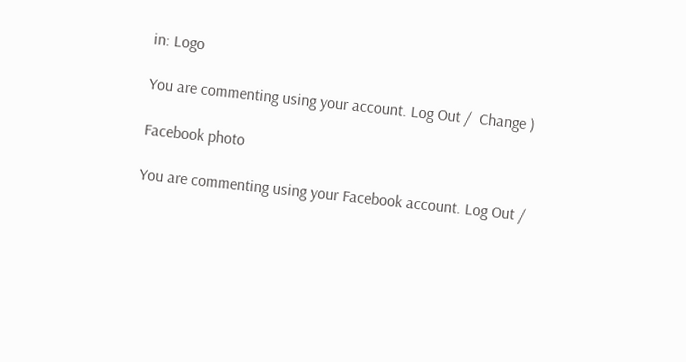in: Logo

You are commenting using your account. Log Out /  Change )

Facebook photo

You are commenting using your Facebook account. Log Out /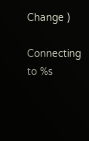Change )

Connecting to %s